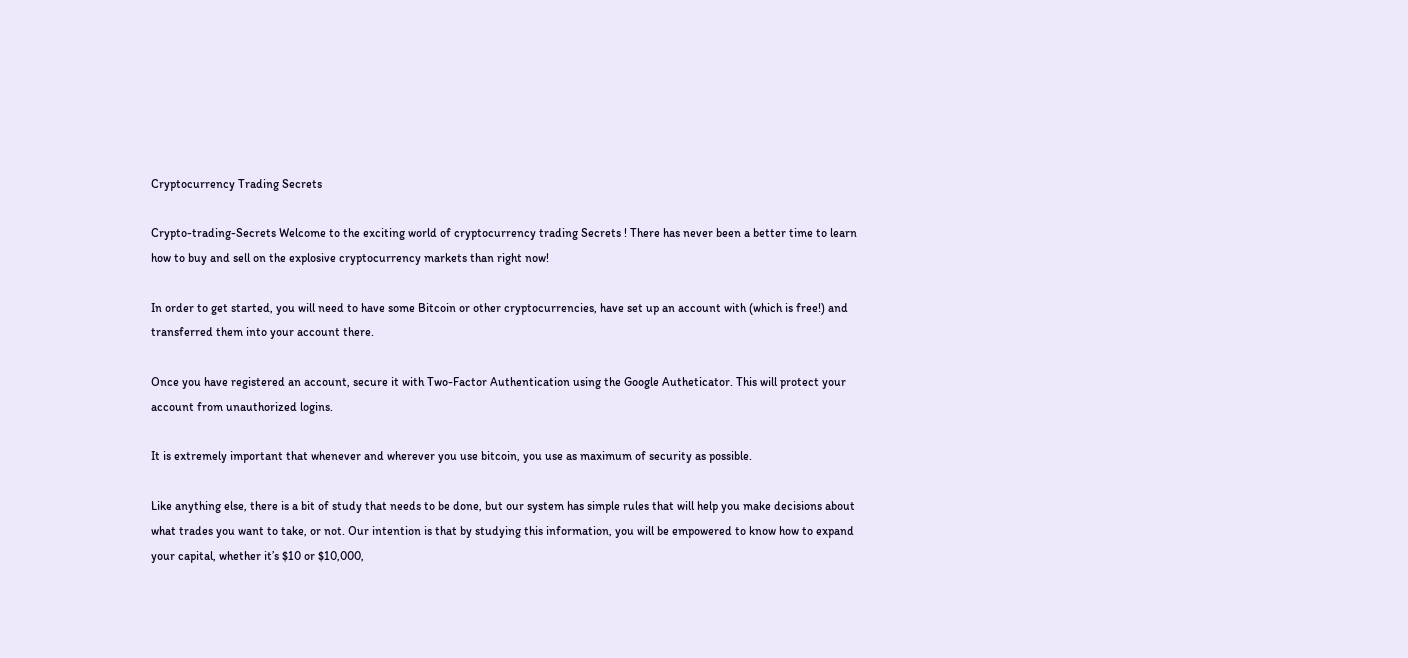Cryptocurrency Trading Secrets

Crypto-trading-Secrets Welcome to the exciting world of cryptocurrency trading Secrets ! There has never been a better time to learn how to buy and sell on the explosive cryptocurrency markets than right now!

In order to get started, you will need to have some Bitcoin or other cryptocurrencies, have set up an account with (which is free!) and transferred them into your account there.

Once you have registered an account, secure it with Two-Factor Authentication using the Google Autheticator. This will protect your account from unauthorized logins.

It is extremely important that whenever and wherever you use bitcoin, you use as maximum of security as possible.

Like anything else, there is a bit of study that needs to be done, but our system has simple rules that will help you make decisions about what trades you want to take, or not. Our intention is that by studying this information, you will be empowered to know how to expand your capital, whether it’s $10 or $10,000,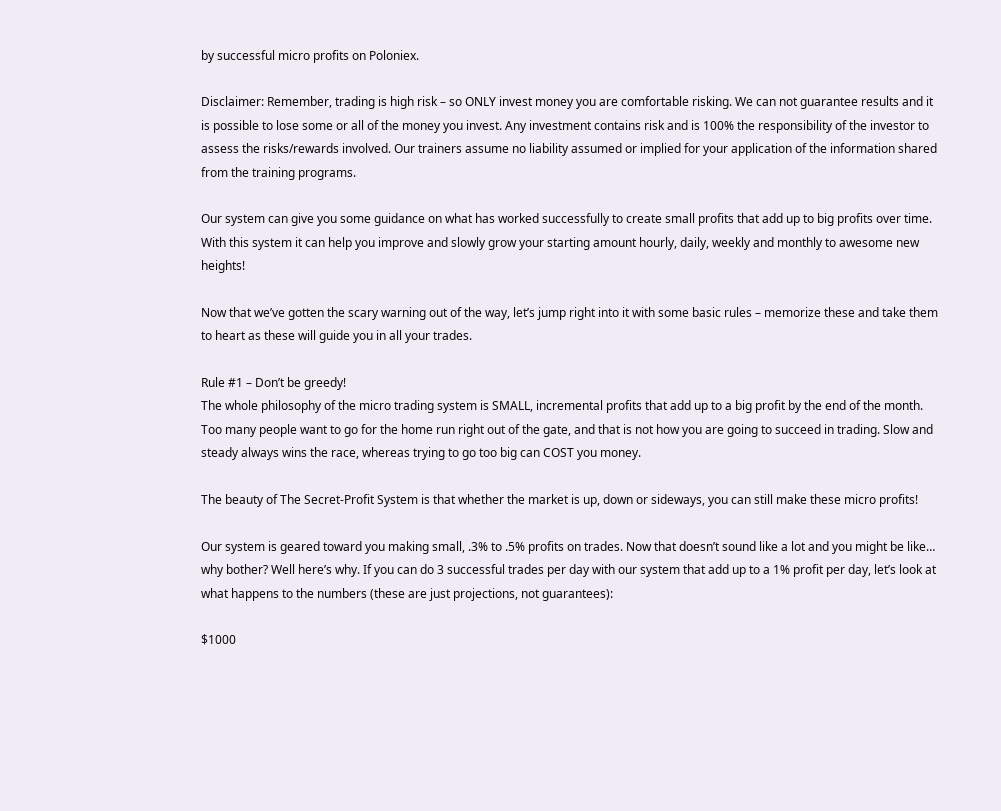by successful micro profits on Poloniex.

Disclaimer: Remember, trading is high risk – so ONLY invest money you are comfortable risking. We can not guarantee results and it is possible to lose some or all of the money you invest. Any investment contains risk and is 100% the responsibility of the investor to assess the risks/rewards involved. Our trainers assume no liability assumed or implied for your application of the information shared from the training programs.

Our system can give you some guidance on what has worked successfully to create small profits that add up to big profits over time. With this system it can help you improve and slowly grow your starting amount hourly, daily, weekly and monthly to awesome new heights!

Now that we’ve gotten the scary warning out of the way, let’s jump right into it with some basic rules – memorize these and take them to heart as these will guide you in all your trades.

Rule #1 – Don’t be greedy!
The whole philosophy of the micro trading system is SMALL, incremental profits that add up to a big profit by the end of the month. Too many people want to go for the home run right out of the gate, and that is not how you are going to succeed in trading. Slow and steady always wins the race, whereas trying to go too big can COST you money.

The beauty of The Secret-Profit System is that whether the market is up, down or sideways, you can still make these micro profits!

Our system is geared toward you making small, .3% to .5% profits on trades. Now that doesn’t sound like a lot and you might be like… why bother? Well here’s why. If you can do 3 successful trades per day with our system that add up to a 1% profit per day, let’s look at what happens to the numbers (these are just projections, not guarantees):

$1000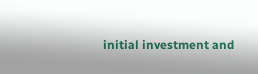initial investment and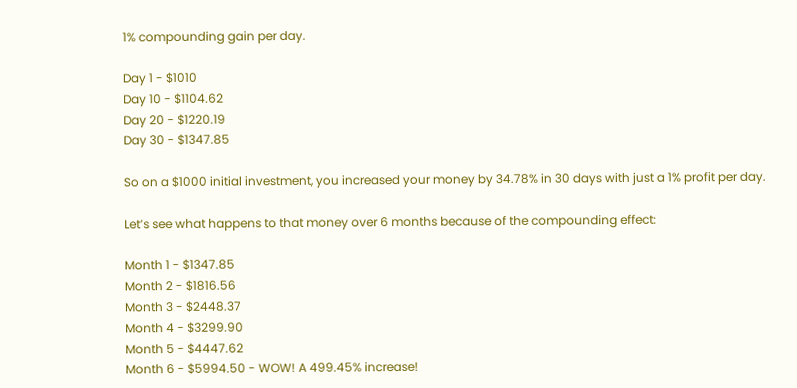1% compounding gain per day.

Day 1 - $1010
Day 10 - $1104.62
Day 20 - $1220.19
Day 30 - $1347.85

So on a $1000 initial investment, you increased your money by 34.78% in 30 days with just a 1% profit per day.

Let’s see what happens to that money over 6 months because of the compounding effect:

Month 1 - $1347.85
Month 2 - $1816.56
Month 3 - $2448.37
Month 4 - $3299.90
Month 5 - $4447.62
Month 6 - $5994.50 - WOW! A 499.45% increase!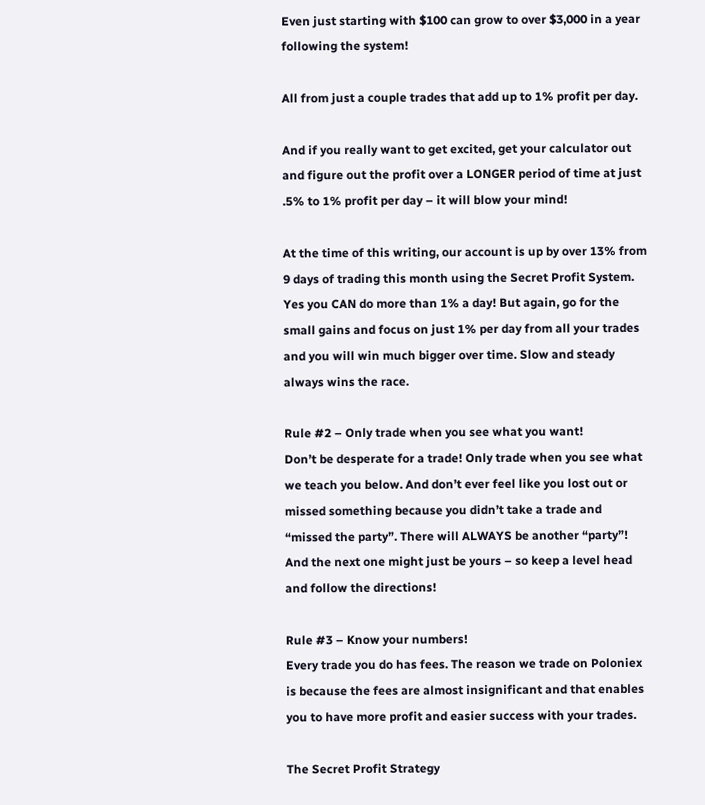Even just starting with $100 can grow to over $3,000 in a year following the system!

All from just a couple trades that add up to 1% profit per day.

And if you really want to get excited, get your calculator out and figure out the profit over a LONGER period of time at just .5% to 1% profit per day – it will blow your mind!

At the time of this writing, our account is up by over 13% from 9 days of trading this month using the Secret Profit System. Yes you CAN do more than 1% a day! But again, go for the small gains and focus on just 1% per day from all your trades and you will win much bigger over time. Slow and steady always wins the race.

Rule #2 – Only trade when you see what you want!
Don’t be desperate for a trade! Only trade when you see what we teach you below. And don’t ever feel like you lost out or missed something because you didn’t take a trade and “missed the party”. There will ALWAYS be another “party”! And the next one might just be yours – so keep a level head and follow the directions!

Rule #3 – Know your numbers!
Every trade you do has fees. The reason we trade on Poloniex is because the fees are almost insignificant and that enables you to have more profit and easier success with your trades.

The Secret Profit Strategy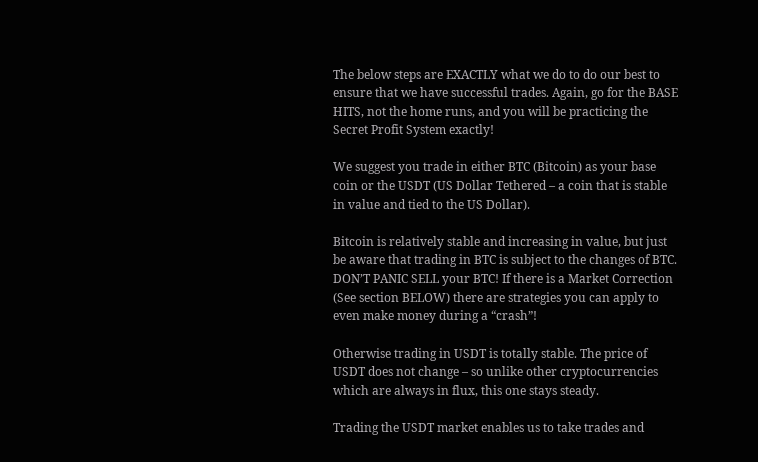The below steps are EXACTLY what we do to do our best to ensure that we have successful trades. Again, go for the BASE HITS, not the home runs, and you will be practicing the Secret Profit System exactly!

We suggest you trade in either BTC (Bitcoin) as your base coin or the USDT (US Dollar Tethered – a coin that is stable in value and tied to the US Dollar).

Bitcoin is relatively stable and increasing in value, but just be aware that trading in BTC is subject to the changes of BTC. DON’T PANIC SELL your BTC! If there is a Market Correction (See section BELOW) there are strategies you can apply to even make money during a “crash”!

Otherwise trading in USDT is totally stable. The price of USDT does not change – so unlike other cryptocurrencies which are always in flux, this one stays steady.

Trading the USDT market enables us to take trades and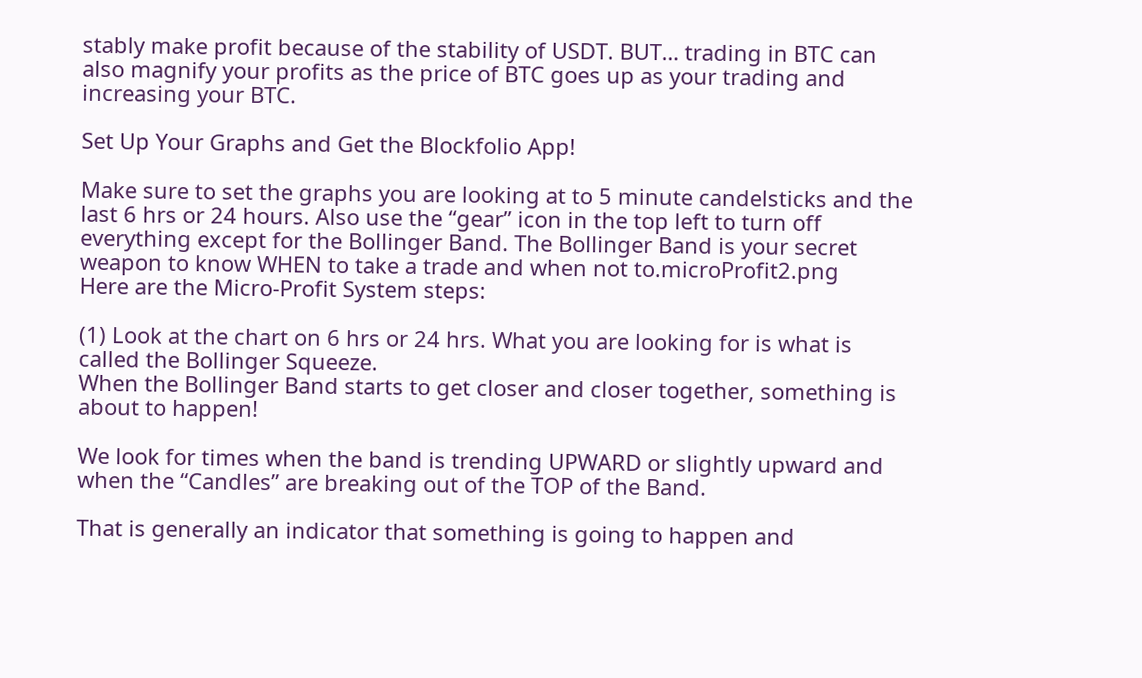stably make profit because of the stability of USDT. BUT… trading in BTC can also magnify your profits as the price of BTC goes up as your trading and increasing your BTC.

Set Up Your Graphs and Get the Blockfolio App!

Make sure to set the graphs you are looking at to 5 minute candelsticks and the last 6 hrs or 24 hours. Also use the “gear” icon in the top left to turn off everything except for the Bollinger Band. The Bollinger Band is your secret weapon to know WHEN to take a trade and when not to.microProfit2.png
Here are the Micro-Profit System steps:

(1) Look at the chart on 6 hrs or 24 hrs. What you are looking for is what is called the Bollinger Squeeze.
When the Bollinger Band starts to get closer and closer together, something is about to happen!

We look for times when the band is trending UPWARD or slightly upward and when the “Candles” are breaking out of the TOP of the Band.

That is generally an indicator that something is going to happen and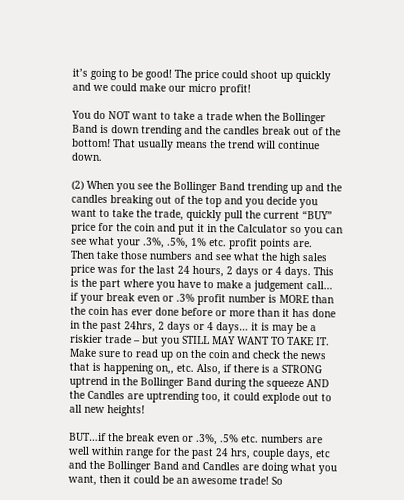it’s going to be good! The price could shoot up quickly and we could make our micro profit!

You do NOT want to take a trade when the Bollinger Band is down trending and the candles break out of the bottom! That usually means the trend will continue down.

(2) When you see the Bollinger Band trending up and the candles breaking out of the top and you decide you want to take the trade, quickly pull the current “BUY” price for the coin and put it in the Calculator so you can see what your .3%, .5%, 1% etc. profit points are.
Then take those numbers and see what the high sales price was for the last 24 hours, 2 days or 4 days. This is the part where you have to make a judgement call… if your break even or .3% profit number is MORE than the coin has ever done before or more than it has done in the past 24hrs, 2 days or 4 days… it is may be a riskier trade – but you STILL MAY WANT TO TAKE IT. Make sure to read up on the coin and check the news that is happening on,, etc. Also, if there is a STRONG uptrend in the Bollinger Band during the squeeze AND the Candles are uptrending too, it could explode out to all new heights!

BUT…if the break even or .3%, .5% etc. numbers are well within range for the past 24 hrs, couple days, etc and the Bollinger Band and Candles are doing what you want, then it could be an awesome trade! So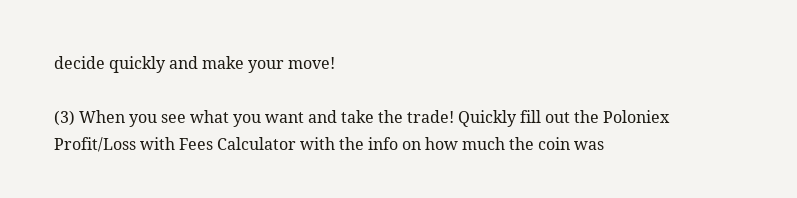decide quickly and make your move!

(3) When you see what you want and take the trade! Quickly fill out the Poloniex Profit/Loss with Fees Calculator with the info on how much the coin was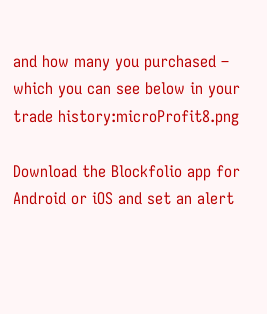and how many you purchased – which you can see below in your trade history:microProfit8.png

Download the Blockfolio app for Android or iOS and set an alert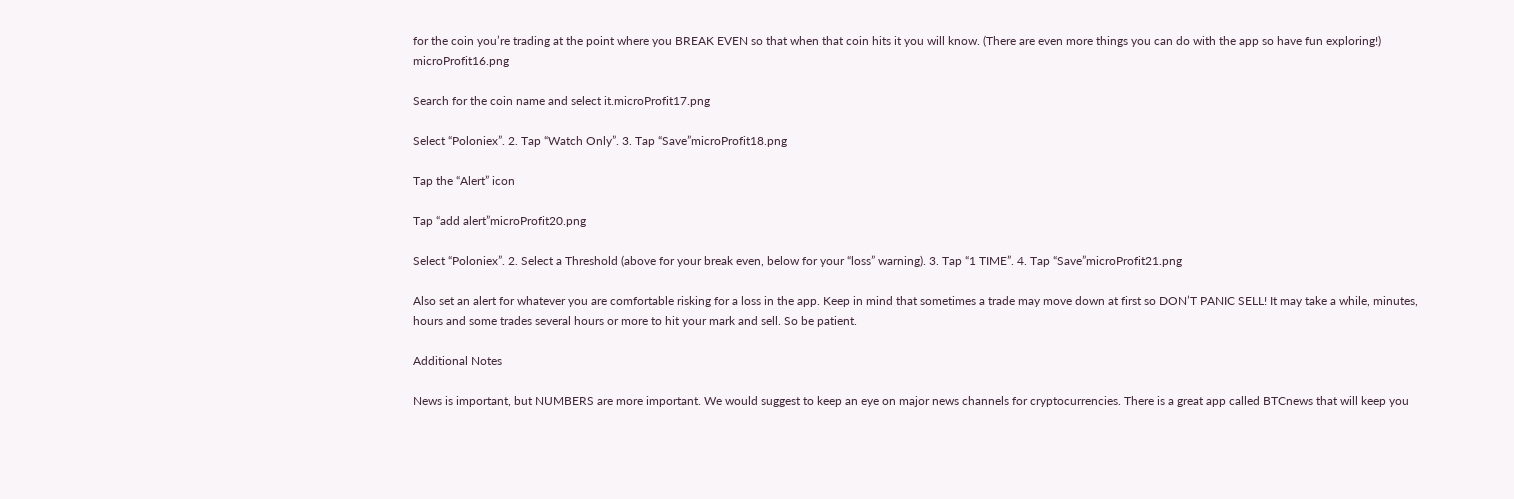for the coin you’re trading at the point where you BREAK EVEN so that when that coin hits it you will know. (There are even more things you can do with the app so have fun exploring!) microProfit16.png

Search for the coin name and select it.microProfit17.png

Select “Poloniex”. 2. Tap “Watch Only”. 3. Tap “Save”microProfit18.png

Tap the “Alert” icon

Tap “add alert”microProfit20.png

Select “Poloniex”. 2. Select a Threshold (above for your break even, below for your “loss” warning). 3. Tap “1 TIME”. 4. Tap “Save”microProfit21.png

Also set an alert for whatever you are comfortable risking for a loss in the app. Keep in mind that sometimes a trade may move down at first so DON’T PANIC SELL! It may take a while, minutes, hours and some trades several hours or more to hit your mark and sell. So be patient.

Additional Notes

News is important, but NUMBERS are more important. We would suggest to keep an eye on major news channels for cryptocurrencies. There is a great app called BTCnews that will keep you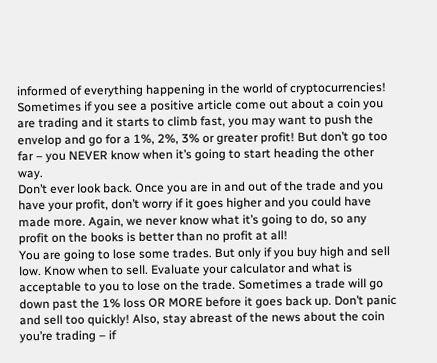informed of everything happening in the world of cryptocurrencies! Sometimes if you see a positive article come out about a coin you are trading and it starts to climb fast, you may want to push the envelop and go for a 1%, 2%, 3% or greater profit! But don’t go too far – you NEVER know when it’s going to start heading the other way.
Don’t ever look back. Once you are in and out of the trade and you have your profit, don’t worry if it goes higher and you could have made more. Again, we never know what it’s going to do, so any profit on the books is better than no profit at all!
You are going to lose some trades. But only if you buy high and sell low. Know when to sell. Evaluate your calculator and what is acceptable to you to lose on the trade. Sometimes a trade will go down past the 1% loss OR MORE before it goes back up. Don’t panic and sell too quickly! Also, stay abreast of the news about the coin you’re trading – if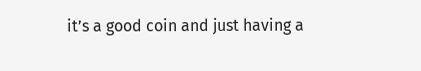it’s a good coin and just having a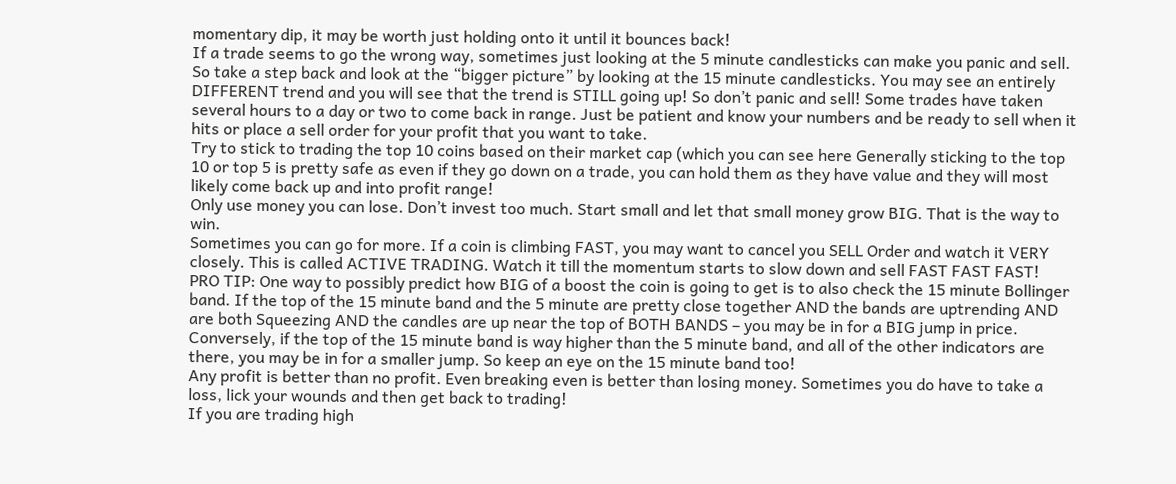momentary dip, it may be worth just holding onto it until it bounces back!
If a trade seems to go the wrong way, sometimes just looking at the 5 minute candlesticks can make you panic and sell. So take a step back and look at the “bigger picture” by looking at the 15 minute candlesticks. You may see an entirely DIFFERENT trend and you will see that the trend is STILL going up! So don’t panic and sell! Some trades have taken several hours to a day or two to come back in range. Just be patient and know your numbers and be ready to sell when it hits or place a sell order for your profit that you want to take.
Try to stick to trading the top 10 coins based on their market cap (which you can see here Generally sticking to the top 10 or top 5 is pretty safe as even if they go down on a trade, you can hold them as they have value and they will most likely come back up and into profit range!
Only use money you can lose. Don’t invest too much. Start small and let that small money grow BIG. That is the way to win.
Sometimes you can go for more. If a coin is climbing FAST, you may want to cancel you SELL Order and watch it VERY closely. This is called ACTIVE TRADING. Watch it till the momentum starts to slow down and sell FAST FAST FAST!
PRO TIP: One way to possibly predict how BIG of a boost the coin is going to get is to also check the 15 minute Bollinger band. If the top of the 15 minute band and the 5 minute are pretty close together AND the bands are uptrending AND are both Squeezing AND the candles are up near the top of BOTH BANDS – you may be in for a BIG jump in price. Conversely, if the top of the 15 minute band is way higher than the 5 minute band, and all of the other indicators are there, you may be in for a smaller jump. So keep an eye on the 15 minute band too!
Any profit is better than no profit. Even breaking even is better than losing money. Sometimes you do have to take a loss, lick your wounds and then get back to trading!
If you are trading high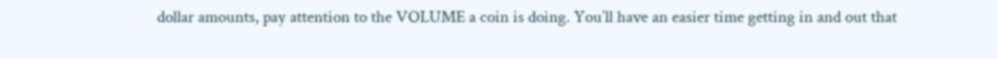dollar amounts, pay attention to the VOLUME a coin is doing. You’ll have an easier time getting in and out that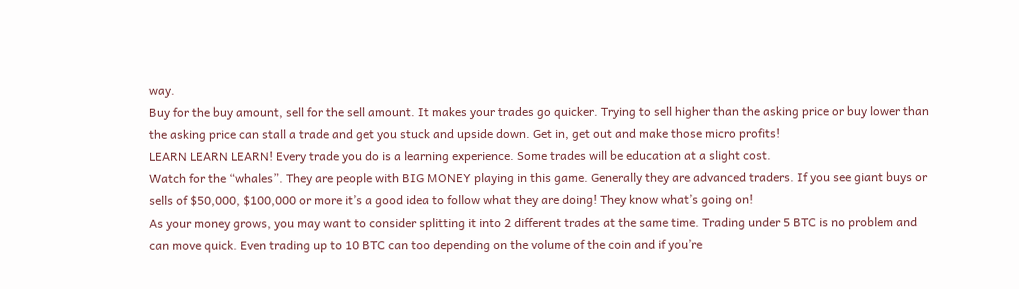way.
Buy for the buy amount, sell for the sell amount. It makes your trades go quicker. Trying to sell higher than the asking price or buy lower than the asking price can stall a trade and get you stuck and upside down. Get in, get out and make those micro profits!
LEARN LEARN LEARN! Every trade you do is a learning experience. Some trades will be education at a slight cost.
Watch for the “whales”. They are people with BIG MONEY playing in this game. Generally they are advanced traders. If you see giant buys or sells of $50,000, $100,000 or more it’s a good idea to follow what they are doing! They know what’s going on!
As your money grows, you may want to consider splitting it into 2 different trades at the same time. Trading under 5 BTC is no problem and can move quick. Even trading up to 10 BTC can too depending on the volume of the coin and if you’re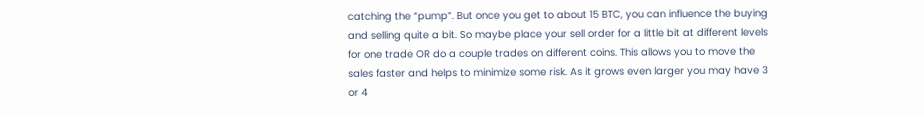catching the “pump”. But once you get to about 15 BTC, you can influence the buying and selling quite a bit. So maybe place your sell order for a little bit at different levels for one trade OR do a couple trades on different coins. This allows you to move the sales faster and helps to minimize some risk. As it grows even larger you may have 3 or 4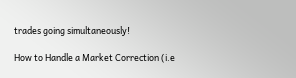trades going simultaneously!

How to Handle a Market Correction (i.e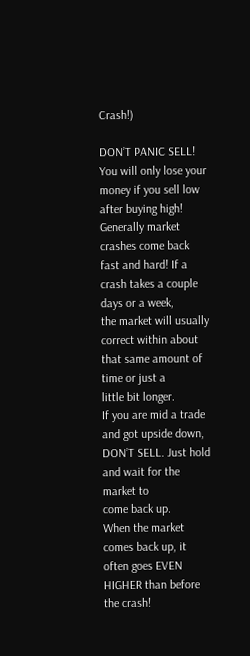Crash!)

DON’T PANIC SELL! You will only lose your money if you sell low after buying high!
Generally market crashes come back fast and hard! If a crash takes a couple days or a week,
the market will usually correct within about that same amount of time or just a
little bit longer.
If you are mid a trade and got upside down, DON’T SELL. Just hold and wait for the market to
come back up.
When the market comes back up, it often goes EVEN HIGHER than before the crash!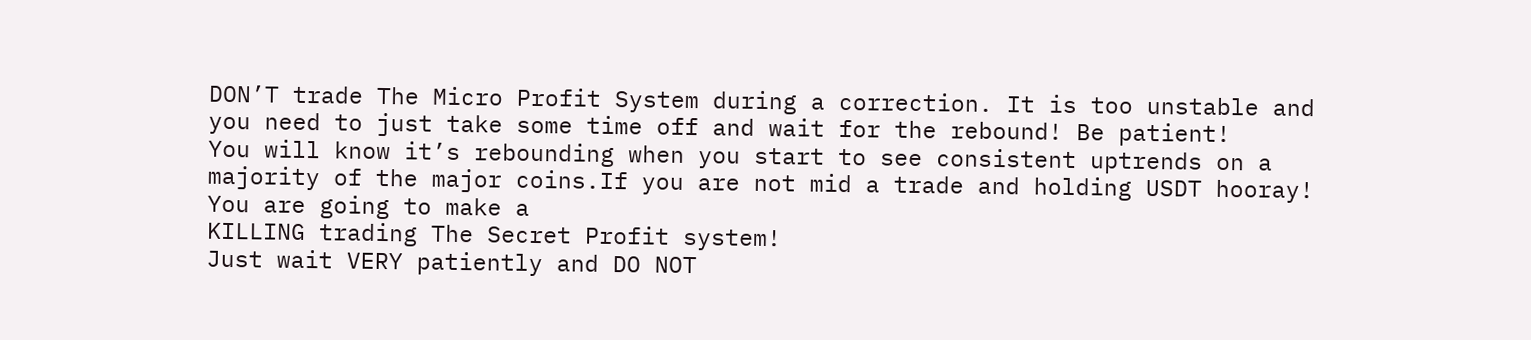DON’T trade The Micro Profit System during a correction. It is too unstable and
you need to just take some time off and wait for the rebound! Be patient!
You will know it’s rebounding when you start to see consistent uptrends on a
majority of the major coins.If you are not mid a trade and holding USDT hooray!
You are going to make a
KILLING trading The Secret Profit system!
Just wait VERY patiently and DO NOT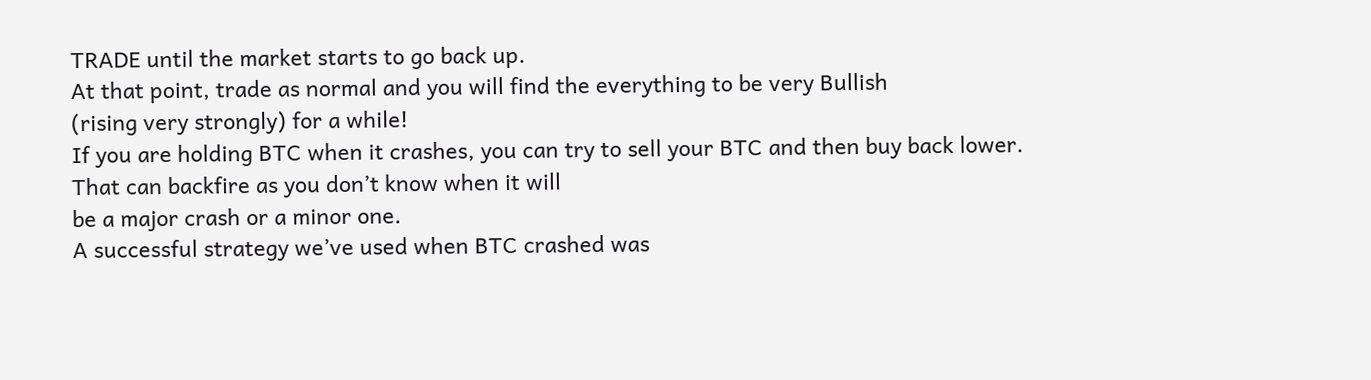TRADE until the market starts to go back up.
At that point, trade as normal and you will find the everything to be very Bullish
(rising very strongly) for a while!
If you are holding BTC when it crashes, you can try to sell your BTC and then buy back lower.
That can backfire as you don’t know when it will
be a major crash or a minor one.
A successful strategy we’ve used when BTC crashed was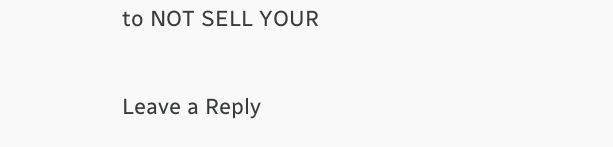to NOT SELL YOUR

Leave a Reply